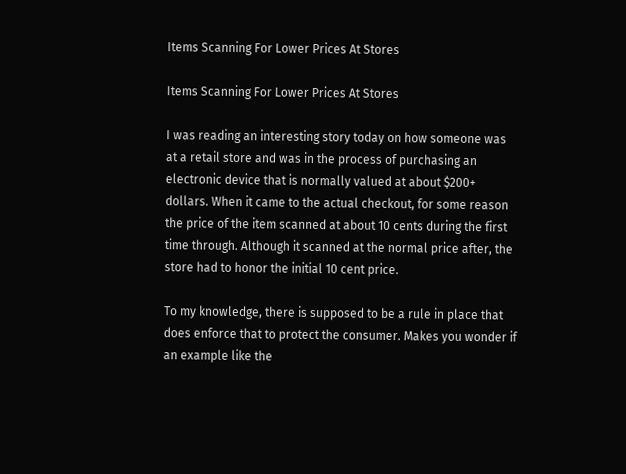Items Scanning For Lower Prices At Stores

Items Scanning For Lower Prices At Stores

I was reading an interesting story today on how someone was at a retail store and was in the process of purchasing an electronic device that is normally valued at about $200+ dollars. When it came to the actual checkout, for some reason the price of the item scanned at about 10 cents during the first time through. Although it scanned at the normal price after, the store had to honor the initial 10 cent price.

To my knowledge, there is supposed to be a rule in place that does enforce that to protect the consumer. Makes you wonder if an example like the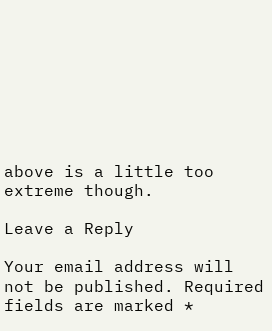above is a little too extreme though.

Leave a Reply

Your email address will not be published. Required fields are marked *